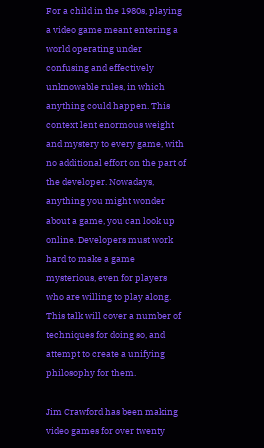For a child in the 1980s, playing a video game meant entering a world operating under confusing and effectively unknowable rules, in which anything could happen. This context lent enormous weight and mystery to every game, with no additional effort on the part of the developer. Nowadays, anything you might wonder about a game, you can look up online. Developers must work hard to make a game mysterious, even for players who are willing to play along. This talk will cover a number of techniques for doing so, and attempt to create a unifying philosophy for them.

Jim Crawford has been making video games for over twenty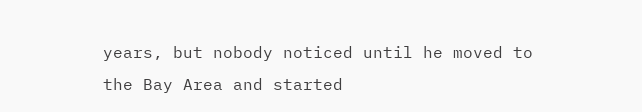years, but nobody noticed until he moved to the Bay Area and started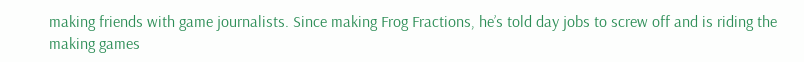making friends with game journalists. Since making Frog Fractions, he’s told day jobs to screw off and is riding the making games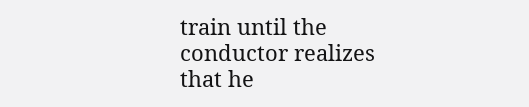train until the conductor realizes that he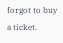forgot to buy a ticket.